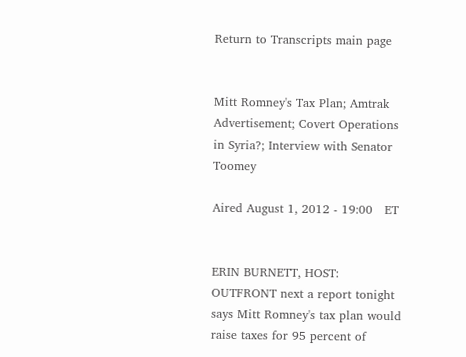Return to Transcripts main page


Mitt Romney's Tax Plan; Amtrak Advertisement; Covert Operations in Syria?; Interview with Senator Toomey

Aired August 1, 2012 - 19:00   ET


ERIN BURNETT, HOST: OUTFRONT next a report tonight says Mitt Romney's tax plan would raise taxes for 95 percent of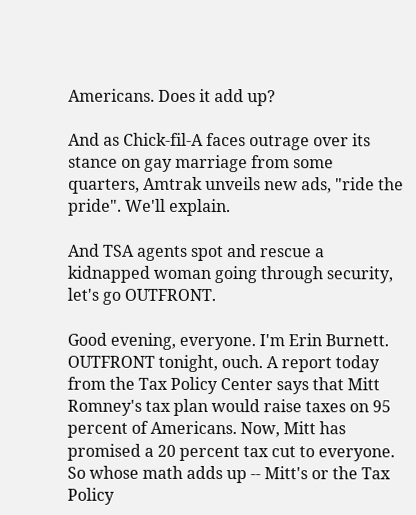Americans. Does it add up?

And as Chick-fil-A faces outrage over its stance on gay marriage from some quarters, Amtrak unveils new ads, "ride the pride". We'll explain.

And TSA agents spot and rescue a kidnapped woman going through security, let's go OUTFRONT.

Good evening, everyone. I'm Erin Burnett. OUTFRONT tonight, ouch. A report today from the Tax Policy Center says that Mitt Romney's tax plan would raise taxes on 95 percent of Americans. Now, Mitt has promised a 20 percent tax cut to everyone. So whose math adds up -- Mitt's or the Tax Policy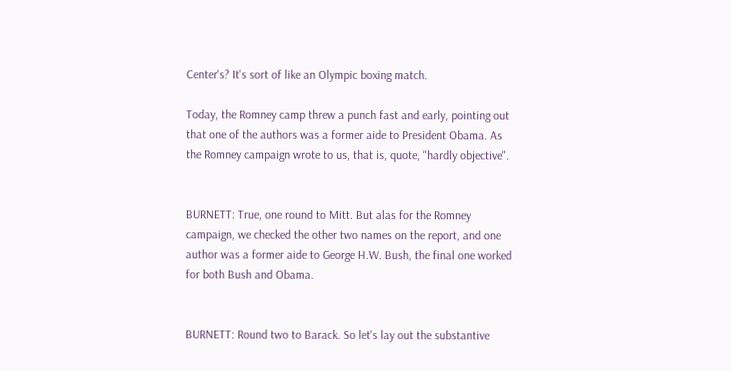Center's? It's sort of like an Olympic boxing match.

Today, the Romney camp threw a punch fast and early, pointing out that one of the authors was a former aide to President Obama. As the Romney campaign wrote to us, that is, quote, "hardly objective".


BURNETT: True, one round to Mitt. But alas for the Romney campaign, we checked the other two names on the report, and one author was a former aide to George H.W. Bush, the final one worked for both Bush and Obama.


BURNETT: Round two to Barack. So let's lay out the substantive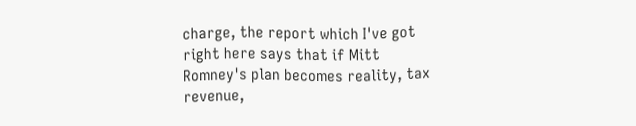charge, the report which I've got right here says that if Mitt Romney's plan becomes reality, tax revenue,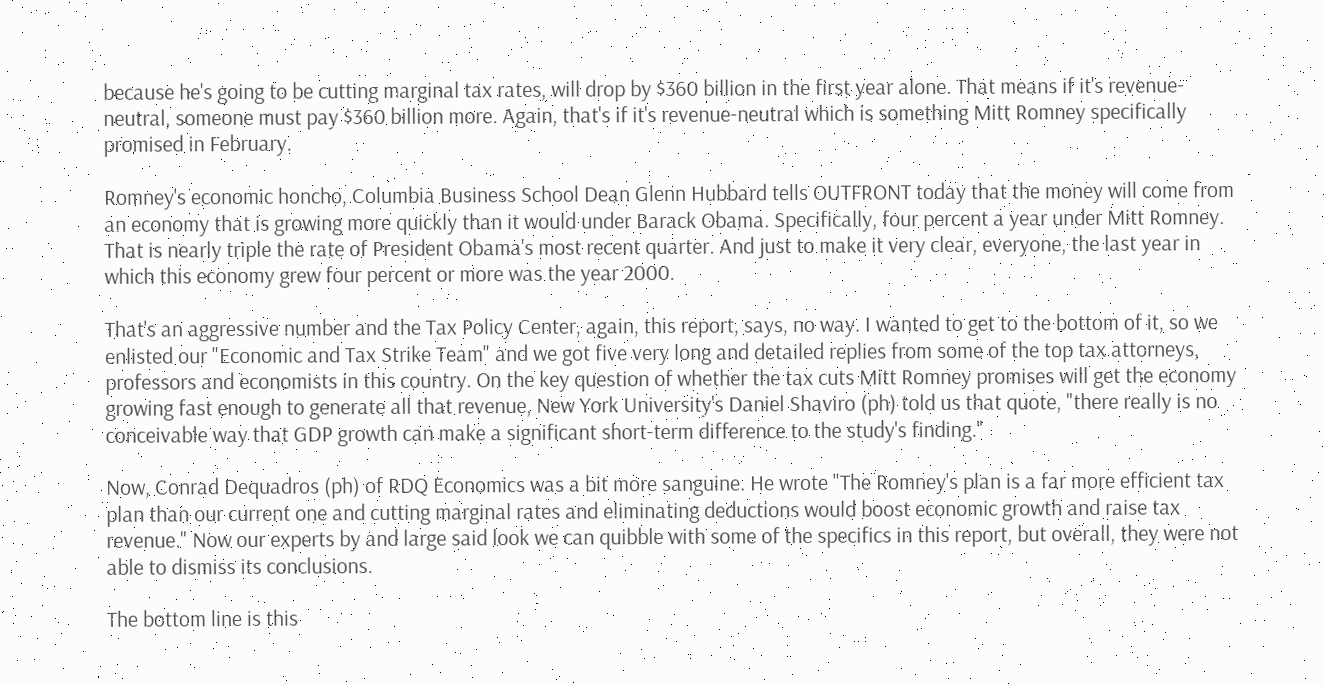because he's going to be cutting marginal tax rates, will drop by $360 billion in the first year alone. That means if it's revenue-neutral, someone must pay $360 billion more. Again, that's if it's revenue-neutral which is something Mitt Romney specifically promised in February.

Romney's economic honcho, Columbia Business School Dean Glenn Hubbard tells OUTFRONT today that the money will come from an economy that is growing more quickly than it would under Barack Obama. Specifically, four percent a year under Mitt Romney. That is nearly triple the rate of President Obama's most recent quarter. And just to make it very clear, everyone, the last year in which this economy grew four percent or more was the year 2000.

That's an aggressive number and the Tax Policy Center, again, this report, says, no way. I wanted to get to the bottom of it, so we enlisted our "Economic and Tax Strike Team" and we got five very long and detailed replies from some of the top tax attorneys, professors and economists in this country. On the key question of whether the tax cuts Mitt Romney promises will get the economy growing fast enough to generate all that revenue, New York University's Daniel Shaviro (ph) told us that quote, "there really is no conceivable way that GDP growth can make a significant short-term difference to the study's finding."

Now, Conrad Dequadros (ph) of RDQ Economics was a bit more sanguine. He wrote "The Romney's plan is a far more efficient tax plan than our current one and cutting marginal rates and eliminating deductions would boost economic growth and raise tax revenue." Now our experts by and large said look we can quibble with some of the specifics in this report, but overall, they were not able to dismiss its conclusions.

The bottom line is this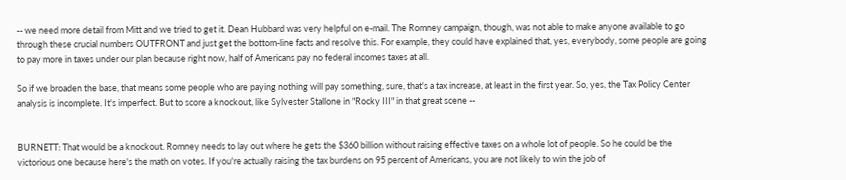-- we need more detail from Mitt and we tried to get it. Dean Hubbard was very helpful on e-mail. The Romney campaign, though, was not able to make anyone available to go through these crucial numbers OUTFRONT and just get the bottom-line facts and resolve this. For example, they could have explained that, yes, everybody, some people are going to pay more in taxes under our plan because right now, half of Americans pay no federal incomes taxes at all.

So if we broaden the base, that means some people who are paying nothing will pay something, sure, that's a tax increase, at least in the first year. So, yes, the Tax Policy Center analysis is incomplete. It's imperfect. But to score a knockout, like Sylvester Stallone in "Rocky III" in that great scene --


BURNETT: That would be a knockout. Romney needs to lay out where he gets the $360 billion without raising effective taxes on a whole lot of people. So he could be the victorious one because here's the math on votes. If you're actually raising the tax burdens on 95 percent of Americans, you are not likely to win the job of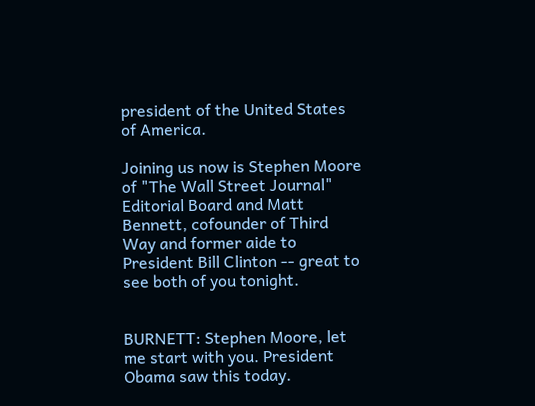president of the United States of America.

Joining us now is Stephen Moore of "The Wall Street Journal" Editorial Board and Matt Bennett, cofounder of Third Way and former aide to President Bill Clinton -- great to see both of you tonight.


BURNETT: Stephen Moore, let me start with you. President Obama saw this today.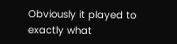Obviously it played to exactly what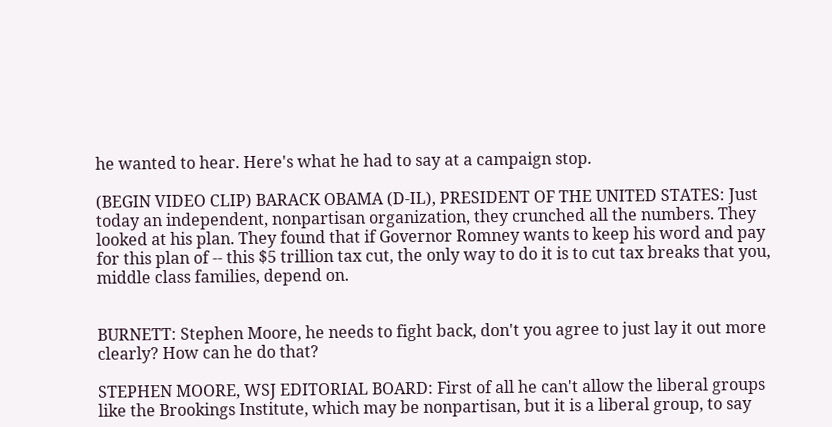he wanted to hear. Here's what he had to say at a campaign stop.

(BEGIN VIDEO CLIP) BARACK OBAMA (D-IL), PRESIDENT OF THE UNITED STATES: Just today an independent, nonpartisan organization, they crunched all the numbers. They looked at his plan. They found that if Governor Romney wants to keep his word and pay for this plan of -- this $5 trillion tax cut, the only way to do it is to cut tax breaks that you, middle class families, depend on.


BURNETT: Stephen Moore, he needs to fight back, don't you agree to just lay it out more clearly? How can he do that?

STEPHEN MOORE, WSJ EDITORIAL BOARD: First of all he can't allow the liberal groups like the Brookings Institute, which may be nonpartisan, but it is a liberal group, to say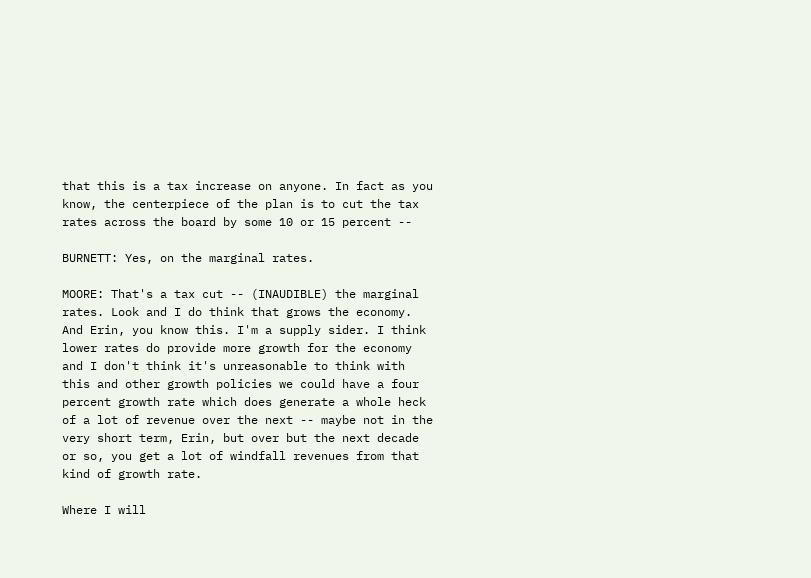that this is a tax increase on anyone. In fact as you know, the centerpiece of the plan is to cut the tax rates across the board by some 10 or 15 percent --

BURNETT: Yes, on the marginal rates.

MOORE: That's a tax cut -- (INAUDIBLE) the marginal rates. Look and I do think that grows the economy. And Erin, you know this. I'm a supply sider. I think lower rates do provide more growth for the economy and I don't think it's unreasonable to think with this and other growth policies we could have a four percent growth rate which does generate a whole heck of a lot of revenue over the next -- maybe not in the very short term, Erin, but over but the next decade or so, you get a lot of windfall revenues from that kind of growth rate.

Where I will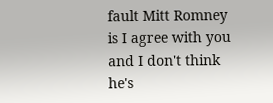fault Mitt Romney is I agree with you and I don't think he's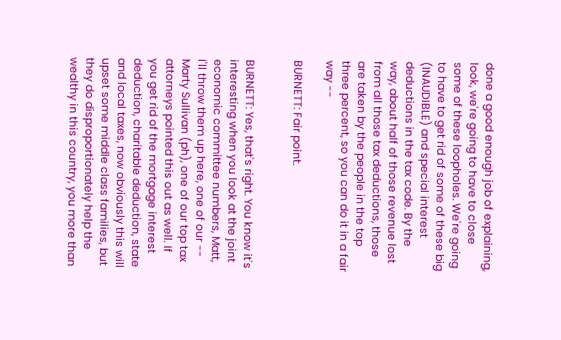done a good enough job of explaining, look, we're going to have to close some of these loopholes. We're going to have to get rid of some of these big (INAUDIBLE) and special interest deductions in the tax code. By the way, about half of those revenue lost from all those tax deductions, those are taken by the people in the top three percent, so you can do it in a fair way --

BURNETT: Fair point.


BURNETT: Yes, that's right. You know it's interesting when you look at the joint economic committee numbers, Matt, I'll throw them up here, one of our -- Marty Sullivan (ph), one of our top tax attorneys pointed this out as well. If you get rid of the mortgage interest deduction, charitable deduction, state and local taxes, now obviously this will upset some middle class families, but they do disproportionately help the wealthy in this country, you more than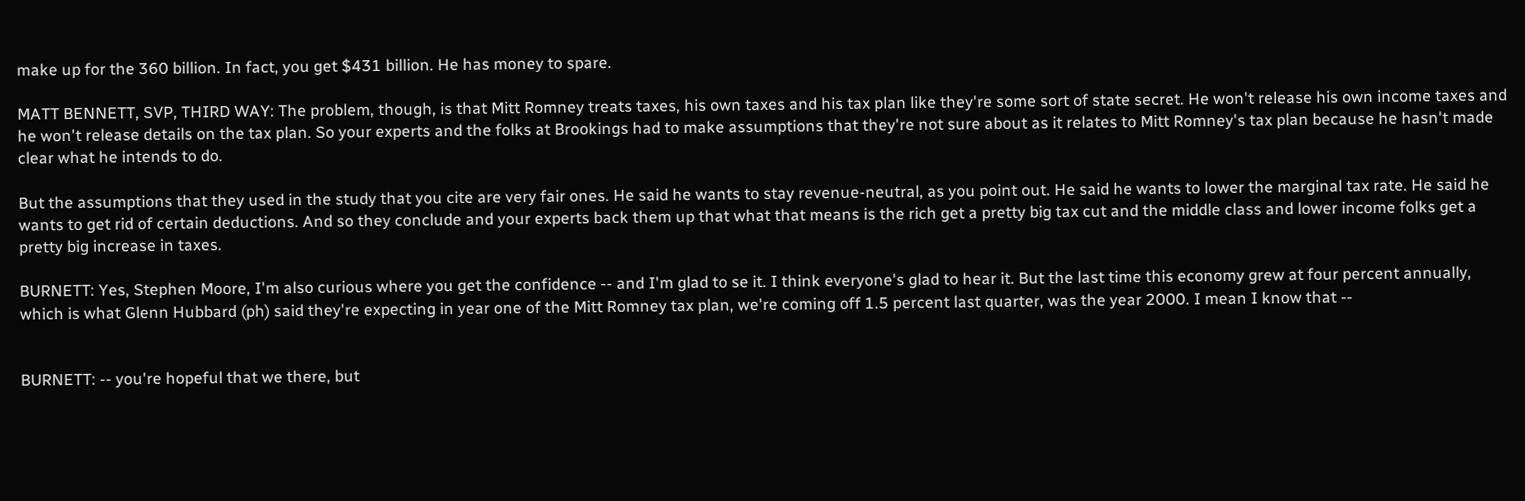make up for the 360 billion. In fact, you get $431 billion. He has money to spare.

MATT BENNETT, SVP, THIRD WAY: The problem, though, is that Mitt Romney treats taxes, his own taxes and his tax plan like they're some sort of state secret. He won't release his own income taxes and he won't release details on the tax plan. So your experts and the folks at Brookings had to make assumptions that they're not sure about as it relates to Mitt Romney's tax plan because he hasn't made clear what he intends to do.

But the assumptions that they used in the study that you cite are very fair ones. He said he wants to stay revenue-neutral, as you point out. He said he wants to lower the marginal tax rate. He said he wants to get rid of certain deductions. And so they conclude and your experts back them up that what that means is the rich get a pretty big tax cut and the middle class and lower income folks get a pretty big increase in taxes.

BURNETT: Yes, Stephen Moore, I'm also curious where you get the confidence -- and I'm glad to se it. I think everyone's glad to hear it. But the last time this economy grew at four percent annually, which is what Glenn Hubbard (ph) said they're expecting in year one of the Mitt Romney tax plan, we're coming off 1.5 percent last quarter, was the year 2000. I mean I know that --


BURNETT: -- you're hopeful that we there, but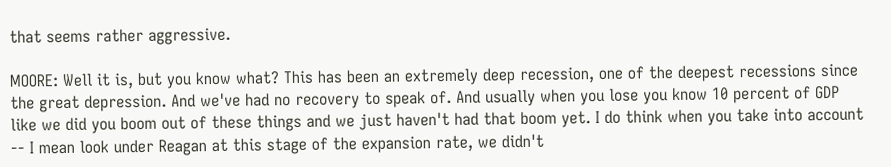that seems rather aggressive.

MOORE: Well it is, but you know what? This has been an extremely deep recession, one of the deepest recessions since the great depression. And we've had no recovery to speak of. And usually when you lose you know 10 percent of GDP like we did you boom out of these things and we just haven't had that boom yet. I do think when you take into account -- I mean look under Reagan at this stage of the expansion rate, we didn't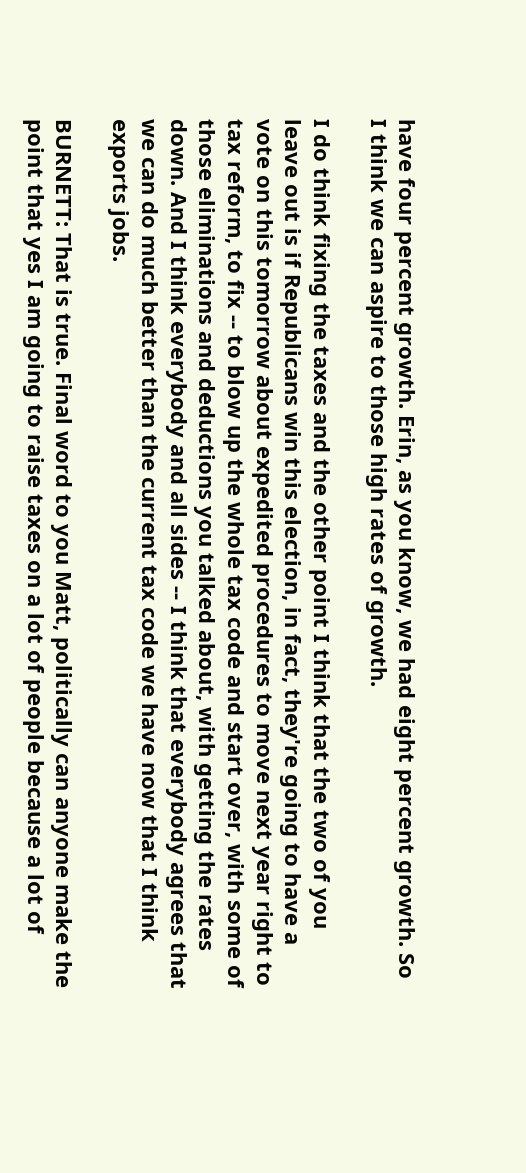have four percent growth. Erin, as you know, we had eight percent growth. So I think we can aspire to those high rates of growth.

I do think fixing the taxes and the other point I think that the two of you leave out is if Republicans win this election, in fact, they're going to have a vote on this tomorrow about expedited procedures to move next year right to tax reform, to fix -- to blow up the whole tax code and start over, with some of those eliminations and deductions you talked about, with getting the rates down. And I think everybody and all sides -- I think that everybody agrees that we can do much better than the current tax code we have now that I think exports jobs.

BURNETT: That is true. Final word to you Matt, politically can anyone make the point that yes I am going to raise taxes on a lot of people because a lot of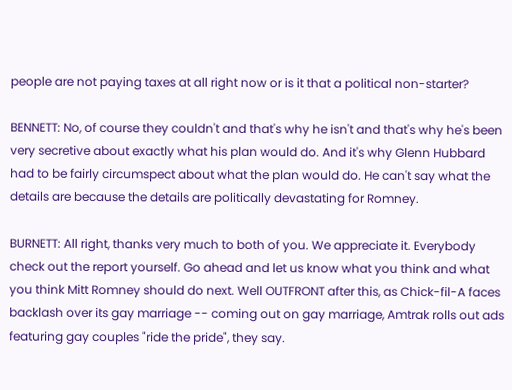people are not paying taxes at all right now or is it that a political non-starter?

BENNETT: No, of course they couldn't and that's why he isn't and that's why he's been very secretive about exactly what his plan would do. And it's why Glenn Hubbard had to be fairly circumspect about what the plan would do. He can't say what the details are because the details are politically devastating for Romney.

BURNETT: All right, thanks very much to both of you. We appreciate it. Everybody check out the report yourself. Go ahead and let us know what you think and what you think Mitt Romney should do next. Well OUTFRONT after this, as Chick-fil-A faces backlash over its gay marriage -- coming out on gay marriage, Amtrak rolls out ads featuring gay couples "ride the pride", they say.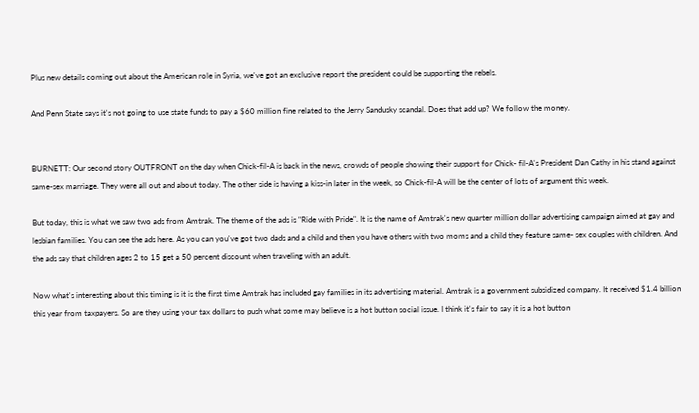Plus new details coming out about the American role in Syria, we've got an exclusive report the president could be supporting the rebels.

And Penn State says it's not going to use state funds to pay a $60 million fine related to the Jerry Sandusky scandal. Does that add up? We follow the money.


BURNETT: Our second story OUTFRONT on the day when Chick-fil-A is back in the news, crowds of people showing their support for Chick- fil-A's President Dan Cathy in his stand against same-sex marriage. They were all out and about today. The other side is having a kiss-in later in the week, so Chick-fil-A will be the center of lots of argument this week.

But today, this is what we saw two ads from Amtrak. The theme of the ads is "Ride with Pride". It is the name of Amtrak's new quarter million dollar advertising campaign aimed at gay and lesbian families. You can see the ads here. As you can you've got two dads and a child and then you have others with two moms and a child they feature same- sex couples with children. And the ads say that children ages 2 to 15 get a 50 percent discount when traveling with an adult.

Now what's interesting about this timing is it is the first time Amtrak has included gay families in its advertising material. Amtrak is a government subsidized company. It received $1.4 billion this year from taxpayers. So are they using your tax dollars to push what some may believe is a hot button social issue. I think it's fair to say it is a hot button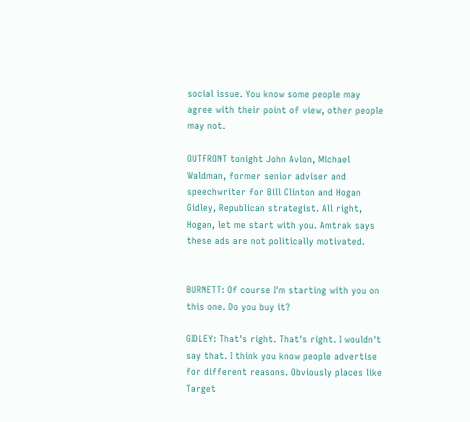social issue. You know some people may agree with their point of view, other people may not.

OUTFRONT tonight John Avlon, Michael Waldman, former senior adviser and speechwriter for Bill Clinton and Hogan Gidley, Republican strategist. All right, Hogan, let me start with you. Amtrak says these ads are not politically motivated.


BURNETT: Of course I'm starting with you on this one. Do you buy it?

GIDLEY: That's right. That's right. I wouldn't say that. I think you know people advertise for different reasons. Obviously places like Target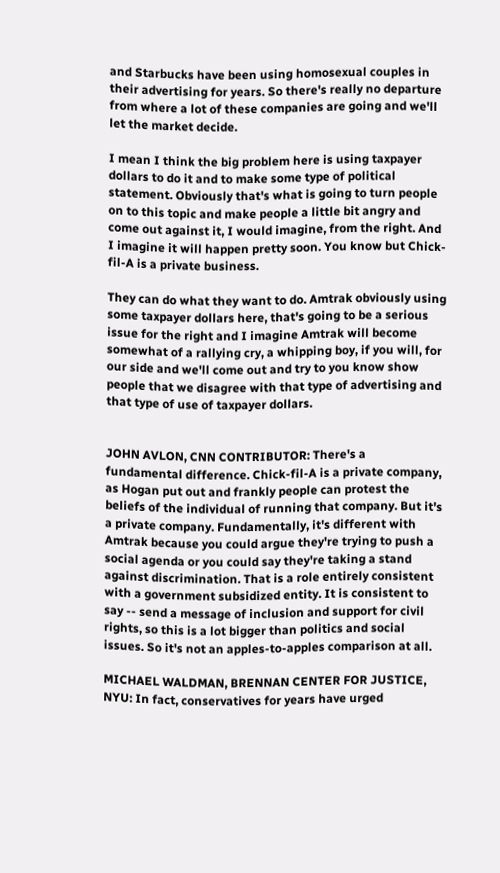and Starbucks have been using homosexual couples in their advertising for years. So there's really no departure from where a lot of these companies are going and we'll let the market decide.

I mean I think the big problem here is using taxpayer dollars to do it and to make some type of political statement. Obviously that's what is going to turn people on to this topic and make people a little bit angry and come out against it, I would imagine, from the right. And I imagine it will happen pretty soon. You know but Chick-fil-A is a private business.

They can do what they want to do. Amtrak obviously using some taxpayer dollars here, that's going to be a serious issue for the right and I imagine Amtrak will become somewhat of a rallying cry, a whipping boy, if you will, for our side and we'll come out and try to you know show people that we disagree with that type of advertising and that type of use of taxpayer dollars.


JOHN AVLON, CNN CONTRIBUTOR: There's a fundamental difference. Chick-fil-A is a private company, as Hogan put out and frankly people can protest the beliefs of the individual of running that company. But it's a private company. Fundamentally, it's different with Amtrak because you could argue they're trying to push a social agenda or you could say they're taking a stand against discrimination. That is a role entirely consistent with a government subsidized entity. It is consistent to say -- send a message of inclusion and support for civil rights, so this is a lot bigger than politics and social issues. So it's not an apples-to-apples comparison at all.

MICHAEL WALDMAN, BRENNAN CENTER FOR JUSTICE, NYU: In fact, conservatives for years have urged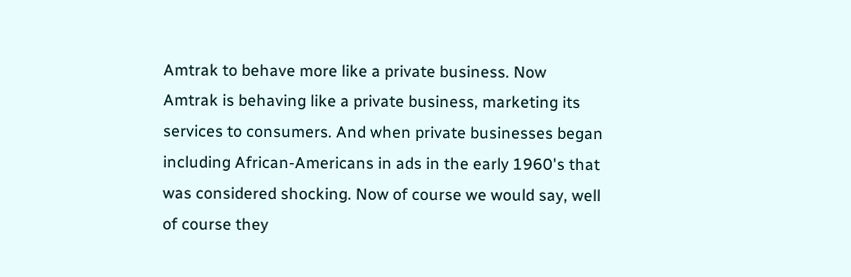Amtrak to behave more like a private business. Now Amtrak is behaving like a private business, marketing its services to consumers. And when private businesses began including African-Americans in ads in the early 1960's that was considered shocking. Now of course we would say, well of course they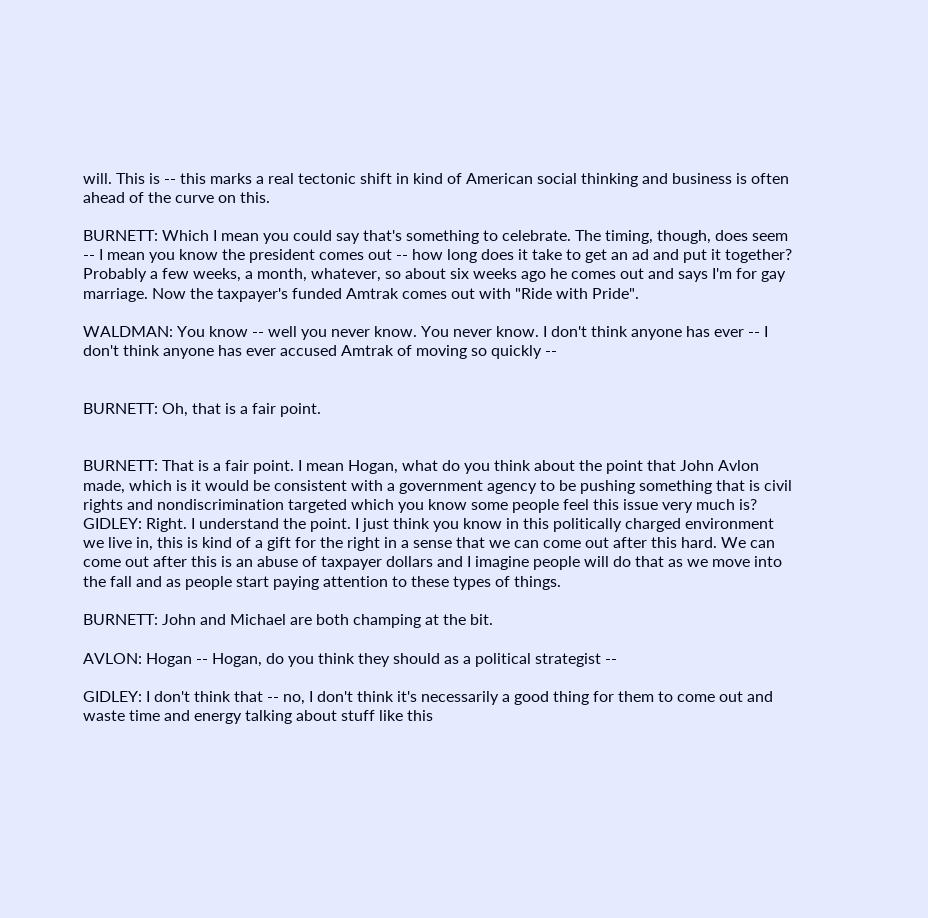will. This is -- this marks a real tectonic shift in kind of American social thinking and business is often ahead of the curve on this.

BURNETT: Which I mean you could say that's something to celebrate. The timing, though, does seem -- I mean you know the president comes out -- how long does it take to get an ad and put it together? Probably a few weeks, a month, whatever, so about six weeks ago he comes out and says I'm for gay marriage. Now the taxpayer's funded Amtrak comes out with "Ride with Pride".

WALDMAN: You know -- well you never know. You never know. I don't think anyone has ever -- I don't think anyone has ever accused Amtrak of moving so quickly --


BURNETT: Oh, that is a fair point.


BURNETT: That is a fair point. I mean Hogan, what do you think about the point that John Avlon made, which is it would be consistent with a government agency to be pushing something that is civil rights and nondiscrimination targeted which you know some people feel this issue very much is? GIDLEY: Right. I understand the point. I just think you know in this politically charged environment we live in, this is kind of a gift for the right in a sense that we can come out after this hard. We can come out after this is an abuse of taxpayer dollars and I imagine people will do that as we move into the fall and as people start paying attention to these types of things.

BURNETT: John and Michael are both champing at the bit.

AVLON: Hogan -- Hogan, do you think they should as a political strategist --

GIDLEY: I don't think that -- no, I don't think it's necessarily a good thing for them to come out and waste time and energy talking about stuff like this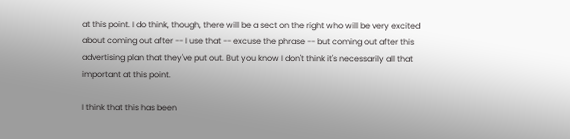at this point. I do think, though, there will be a sect on the right who will be very excited about coming out after -- I use that -- excuse the phrase -- but coming out after this advertising plan that they've put out. But you know I don't think it's necessarily all that important at this point.

I think that this has been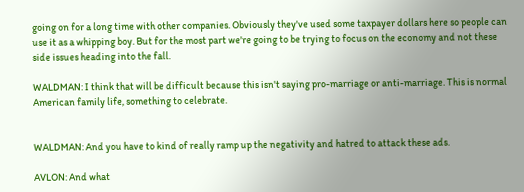going on for a long time with other companies. Obviously they've used some taxpayer dollars here so people can use it as a whipping boy. But for the most part we're going to be trying to focus on the economy and not these side issues heading into the fall.

WALDMAN: I think that will be difficult because this isn't saying pro-marriage or anti-marriage. This is normal American family life, something to celebrate.


WALDMAN: And you have to kind of really ramp up the negativity and hatred to attack these ads.

AVLON: And what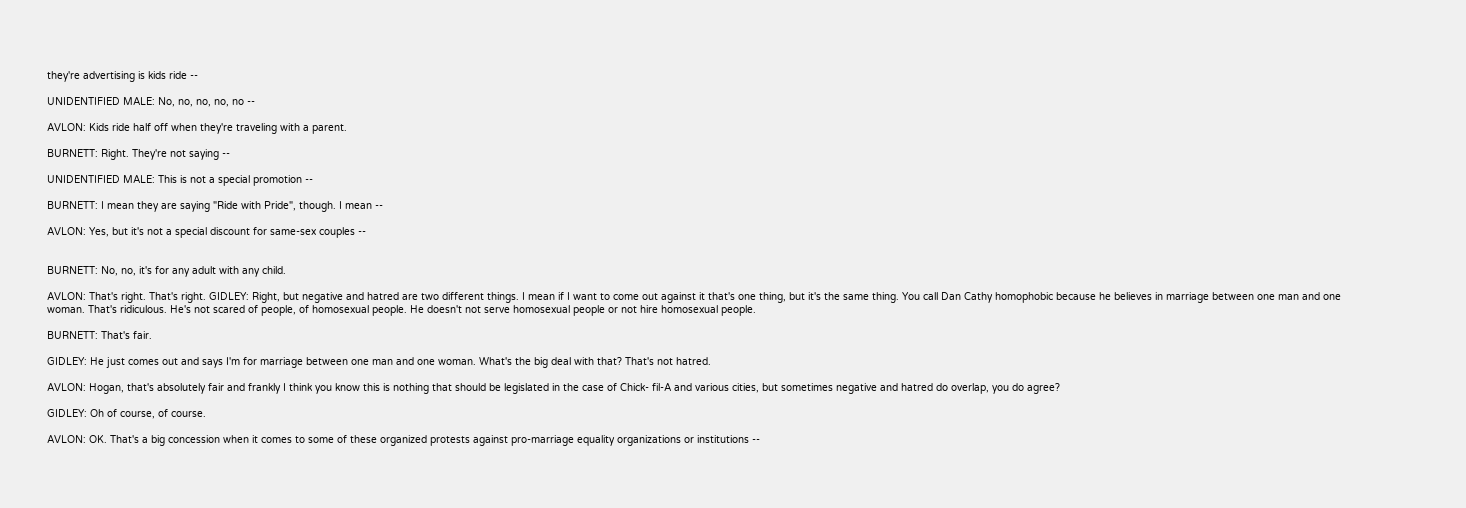they're advertising is kids ride --

UNIDENTIFIED MALE: No, no, no, no, no --

AVLON: Kids ride half off when they're traveling with a parent.

BURNETT: Right. They're not saying --

UNIDENTIFIED MALE: This is not a special promotion --

BURNETT: I mean they are saying "Ride with Pride", though. I mean --

AVLON: Yes, but it's not a special discount for same-sex couples --


BURNETT: No, no, it's for any adult with any child.

AVLON: That's right. That's right. GIDLEY: Right, but negative and hatred are two different things. I mean if I want to come out against it that's one thing, but it's the same thing. You call Dan Cathy homophobic because he believes in marriage between one man and one woman. That's ridiculous. He's not scared of people, of homosexual people. He doesn't not serve homosexual people or not hire homosexual people.

BURNETT: That's fair.

GIDLEY: He just comes out and says I'm for marriage between one man and one woman. What's the big deal with that? That's not hatred.

AVLON: Hogan, that's absolutely fair and frankly I think you know this is nothing that should be legislated in the case of Chick- fil-A and various cities, but sometimes negative and hatred do overlap, you do agree?

GIDLEY: Oh of course, of course.

AVLON: OK. That's a big concession when it comes to some of these organized protests against pro-marriage equality organizations or institutions --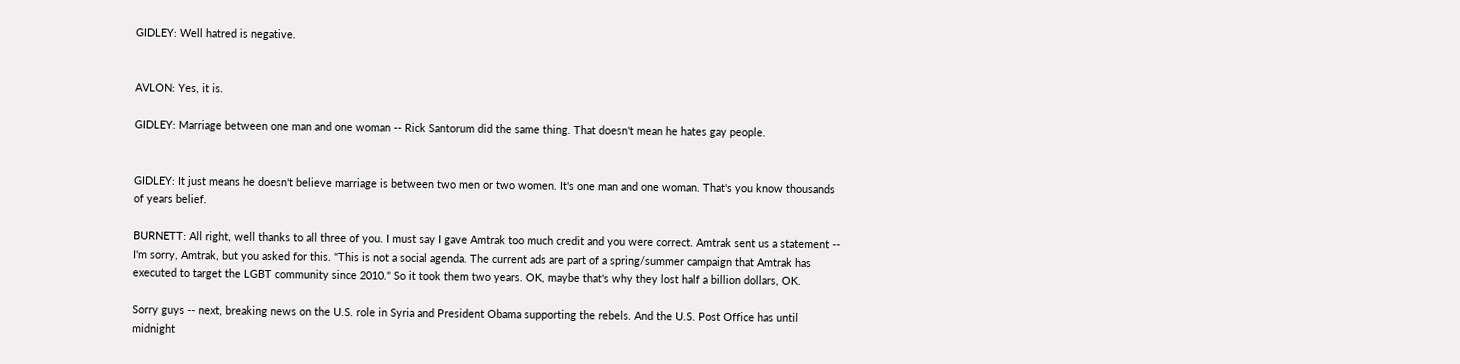GIDLEY: Well hatred is negative.


AVLON: Yes, it is.

GIDLEY: Marriage between one man and one woman -- Rick Santorum did the same thing. That doesn't mean he hates gay people.


GIDLEY: It just means he doesn't believe marriage is between two men or two women. It's one man and one woman. That's you know thousands of years belief.

BURNETT: All right, well thanks to all three of you. I must say I gave Amtrak too much credit and you were correct. Amtrak sent us a statement -- I'm sorry, Amtrak, but you asked for this. "This is not a social agenda. The current ads are part of a spring/summer campaign that Amtrak has executed to target the LGBT community since 2010." So it took them two years. OK, maybe that's why they lost half a billion dollars, OK.

Sorry guys -- next, breaking news on the U.S. role in Syria and President Obama supporting the rebels. And the U.S. Post Office has until midnight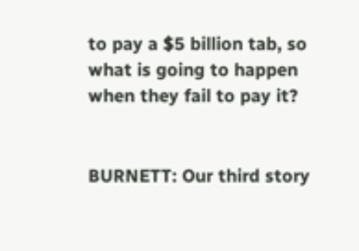to pay a $5 billion tab, so what is going to happen when they fail to pay it?


BURNETT: Our third story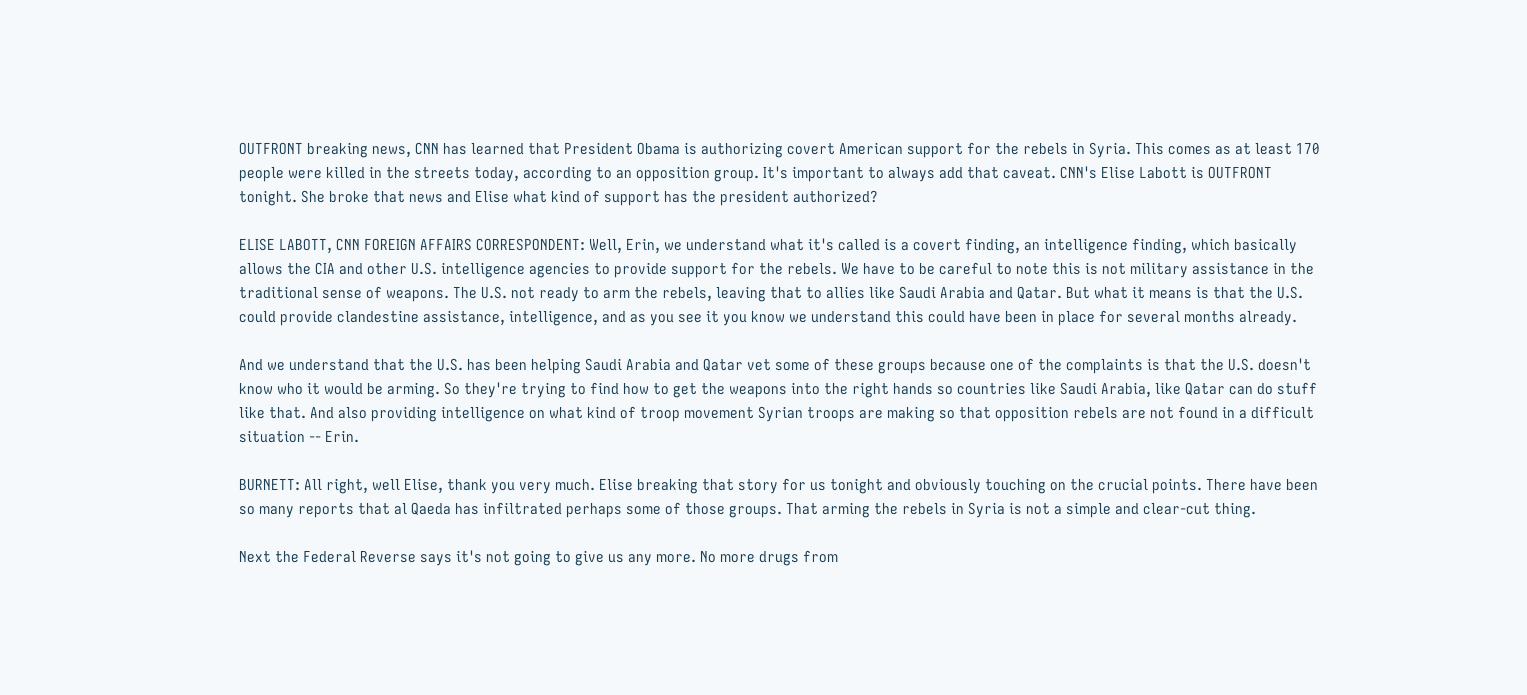OUTFRONT breaking news, CNN has learned that President Obama is authorizing covert American support for the rebels in Syria. This comes as at least 170 people were killed in the streets today, according to an opposition group. It's important to always add that caveat. CNN's Elise Labott is OUTFRONT tonight. She broke that news and Elise what kind of support has the president authorized?

ELISE LABOTT, CNN FOREIGN AFFAIRS CORRESPONDENT: Well, Erin, we understand what it's called is a covert finding, an intelligence finding, which basically allows the CIA and other U.S. intelligence agencies to provide support for the rebels. We have to be careful to note this is not military assistance in the traditional sense of weapons. The U.S. not ready to arm the rebels, leaving that to allies like Saudi Arabia and Qatar. But what it means is that the U.S. could provide clandestine assistance, intelligence, and as you see it you know we understand this could have been in place for several months already.

And we understand that the U.S. has been helping Saudi Arabia and Qatar vet some of these groups because one of the complaints is that the U.S. doesn't know who it would be arming. So they're trying to find how to get the weapons into the right hands so countries like Saudi Arabia, like Qatar can do stuff like that. And also providing intelligence on what kind of troop movement Syrian troops are making so that opposition rebels are not found in a difficult situation -- Erin.

BURNETT: All right, well Elise, thank you very much. Elise breaking that story for us tonight and obviously touching on the crucial points. There have been so many reports that al Qaeda has infiltrated perhaps some of those groups. That arming the rebels in Syria is not a simple and clear-cut thing.

Next the Federal Reverse says it's not going to give us any more. No more drugs from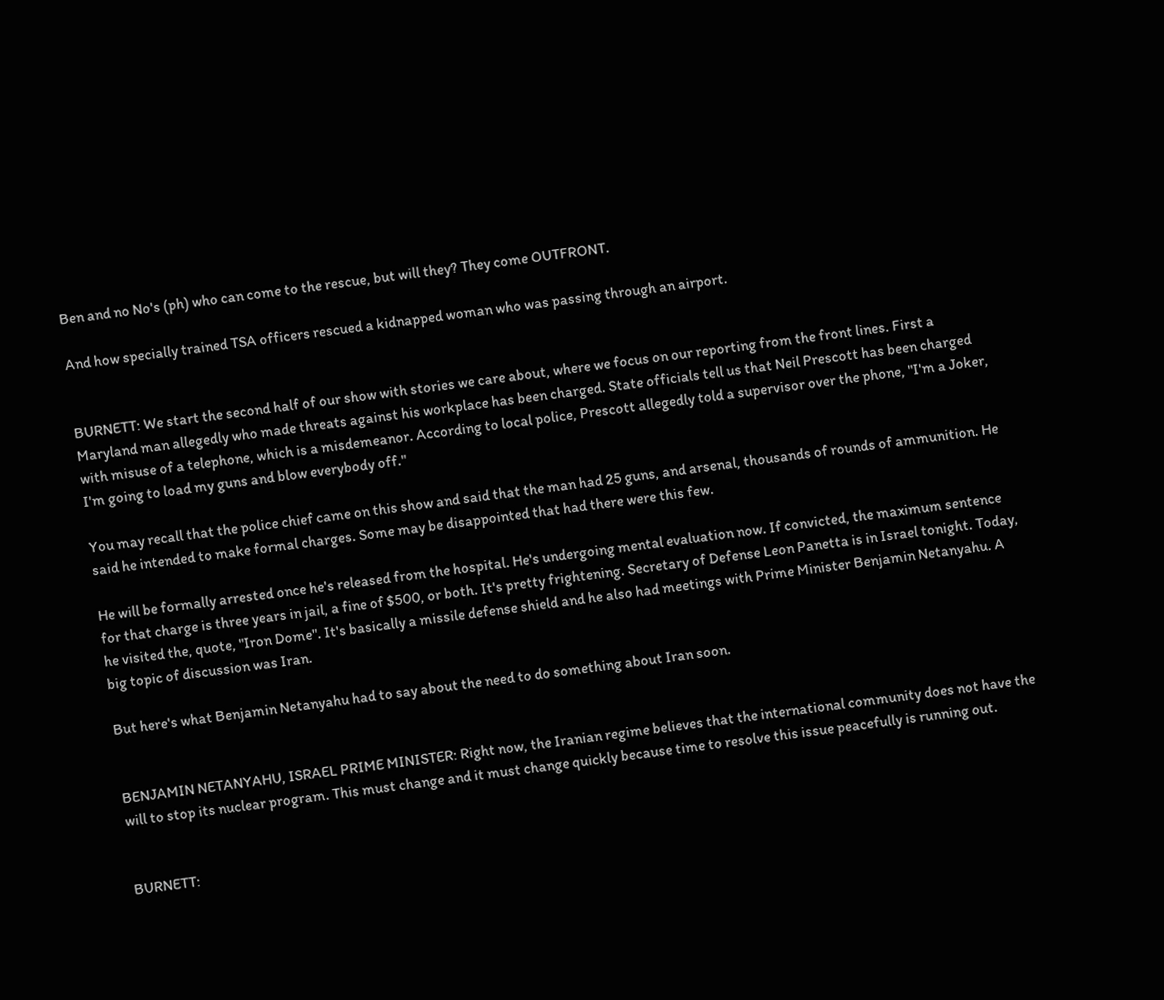Ben and no No's (ph) who can come to the rescue, but will they? They come OUTFRONT.

And how specially trained TSA officers rescued a kidnapped woman who was passing through an airport.


BURNETT: We start the second half of our show with stories we care about, where we focus on our reporting from the front lines. First a Maryland man allegedly who made threats against his workplace has been charged. State officials tell us that Neil Prescott has been charged with misuse of a telephone, which is a misdemeanor. According to local police, Prescott allegedly told a supervisor over the phone, "I'm a Joker, I'm going to load my guns and blow everybody off."

You may recall that the police chief came on this show and said that the man had 25 guns, and arsenal, thousands of rounds of ammunition. He said he intended to make formal charges. Some may be disappointed that had there were this few.

He will be formally arrested once he's released from the hospital. He's undergoing mental evaluation now. If convicted, the maximum sentence for that charge is three years in jail, a fine of $500, or both. It's pretty frightening. Secretary of Defense Leon Panetta is in Israel tonight. Today, he visited the, quote, "Iron Dome". It's basically a missile defense shield and he also had meetings with Prime Minister Benjamin Netanyahu. A big topic of discussion was Iran.

But here's what Benjamin Netanyahu had to say about the need to do something about Iran soon.


BENJAMIN NETANYAHU, ISRAEL PRIME MINISTER: Right now, the Iranian regime believes that the international community does not have the will to stop its nuclear program. This must change and it must change quickly because time to resolve this issue peacefully is running out.


BURNETT: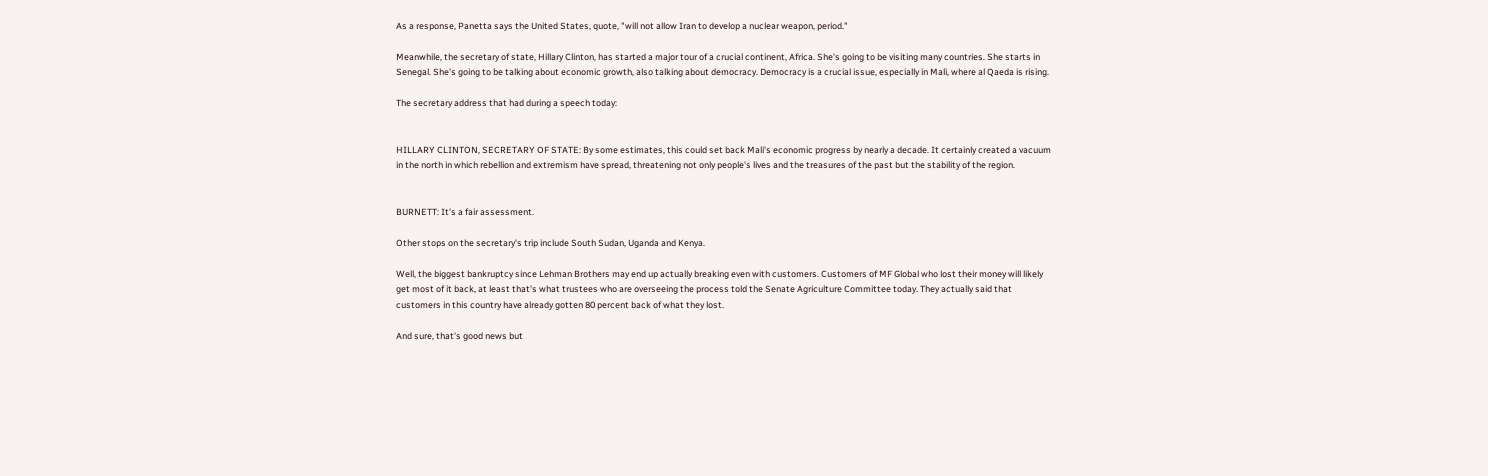As a response, Panetta says the United States, quote, "will not allow Iran to develop a nuclear weapon, period."

Meanwhile, the secretary of state, Hillary Clinton, has started a major tour of a crucial continent, Africa. She's going to be visiting many countries. She starts in Senegal. She's going to be talking about economic growth, also talking about democracy. Democracy is a crucial issue, especially in Mali, where al Qaeda is rising.

The secretary address that had during a speech today:


HILLARY CLINTON, SECRETARY OF STATE: By some estimates, this could set back Mali's economic progress by nearly a decade. It certainly created a vacuum in the north in which rebellion and extremism have spread, threatening not only people's lives and the treasures of the past but the stability of the region.


BURNETT: It's a fair assessment.

Other stops on the secretary's trip include South Sudan, Uganda and Kenya.

Well, the biggest bankruptcy since Lehman Brothers may end up actually breaking even with customers. Customers of MF Global who lost their money will likely get most of it back, at least that's what trustees who are overseeing the process told the Senate Agriculture Committee today. They actually said that customers in this country have already gotten 80 percent back of what they lost.

And sure, that's good news but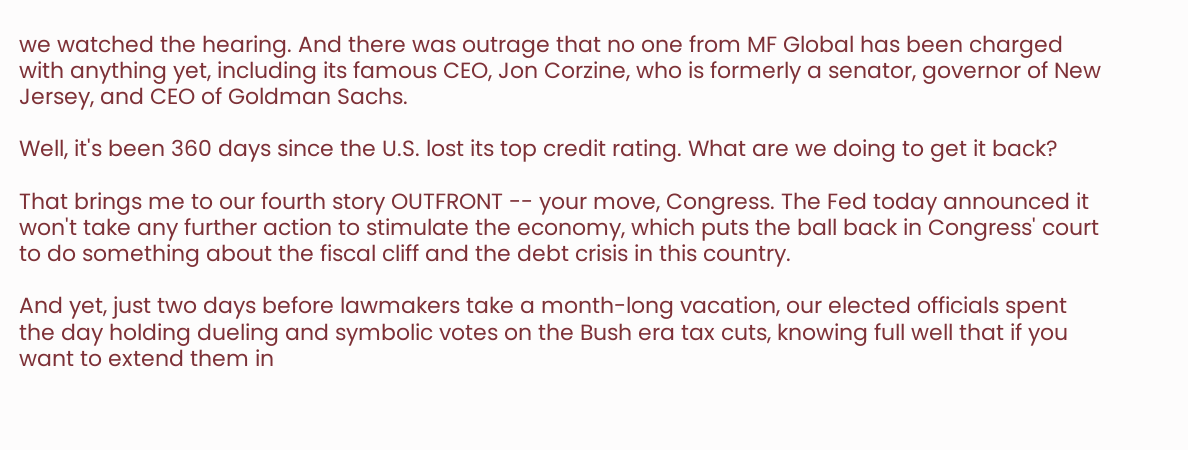we watched the hearing. And there was outrage that no one from MF Global has been charged with anything yet, including its famous CEO, Jon Corzine, who is formerly a senator, governor of New Jersey, and CEO of Goldman Sachs.

Well, it's been 360 days since the U.S. lost its top credit rating. What are we doing to get it back?

That brings me to our fourth story OUTFRONT -- your move, Congress. The Fed today announced it won't take any further action to stimulate the economy, which puts the ball back in Congress' court to do something about the fiscal cliff and the debt crisis in this country.

And yet, just two days before lawmakers take a month-long vacation, our elected officials spent the day holding dueling and symbolic votes on the Bush era tax cuts, knowing full well that if you want to extend them in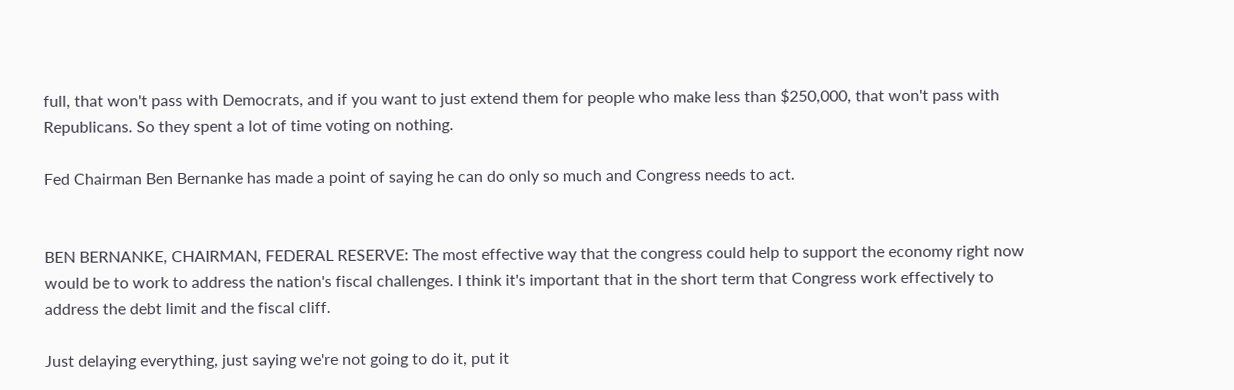full, that won't pass with Democrats, and if you want to just extend them for people who make less than $250,000, that won't pass with Republicans. So they spent a lot of time voting on nothing.

Fed Chairman Ben Bernanke has made a point of saying he can do only so much and Congress needs to act.


BEN BERNANKE, CHAIRMAN, FEDERAL RESERVE: The most effective way that the congress could help to support the economy right now would be to work to address the nation's fiscal challenges. I think it's important that in the short term that Congress work effectively to address the debt limit and the fiscal cliff.

Just delaying everything, just saying we're not going to do it, put it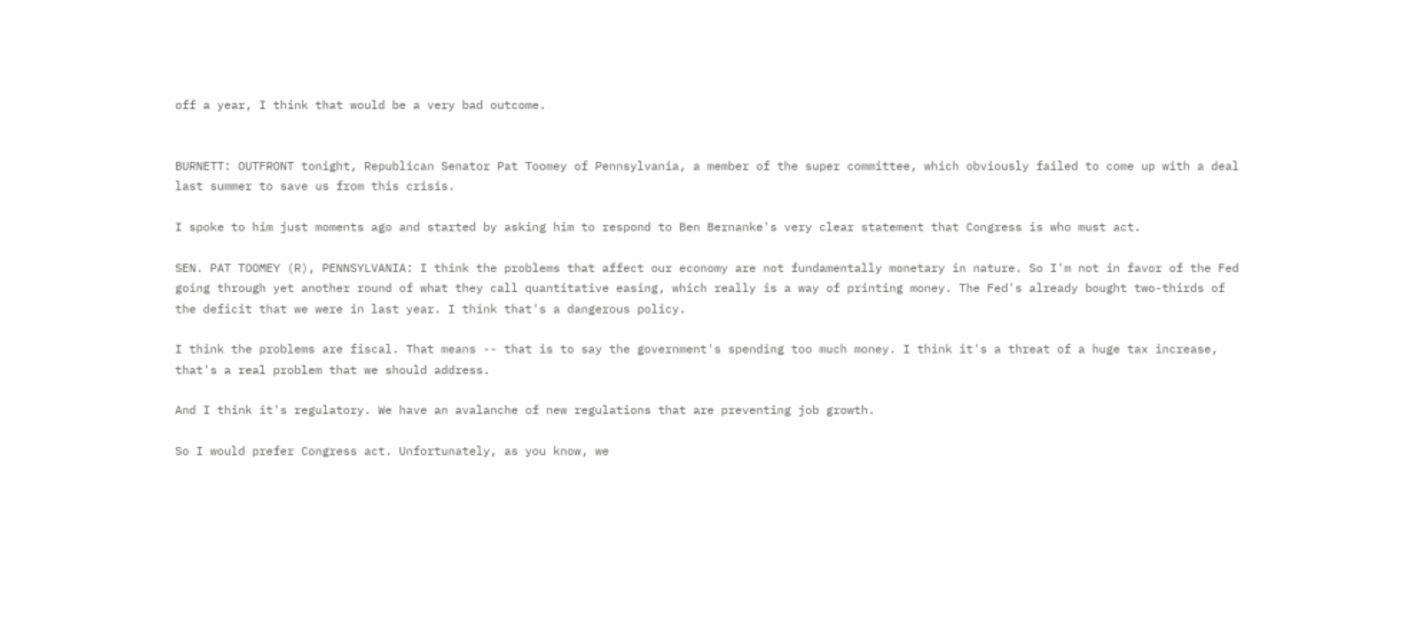off a year, I think that would be a very bad outcome.


BURNETT: OUTFRONT tonight, Republican Senator Pat Toomey of Pennsylvania, a member of the super committee, which obviously failed to come up with a deal last summer to save us from this crisis.

I spoke to him just moments ago and started by asking him to respond to Ben Bernanke's very clear statement that Congress is who must act.

SEN. PAT TOOMEY (R), PENNSYLVANIA: I think the problems that affect our economy are not fundamentally monetary in nature. So I'm not in favor of the Fed going through yet another round of what they call quantitative easing, which really is a way of printing money. The Fed's already bought two-thirds of the deficit that we were in last year. I think that's a dangerous policy.

I think the problems are fiscal. That means -- that is to say the government's spending too much money. I think it's a threat of a huge tax increase, that's a real problem that we should address.

And I think it's regulatory. We have an avalanche of new regulations that are preventing job growth.

So I would prefer Congress act. Unfortunately, as you know, we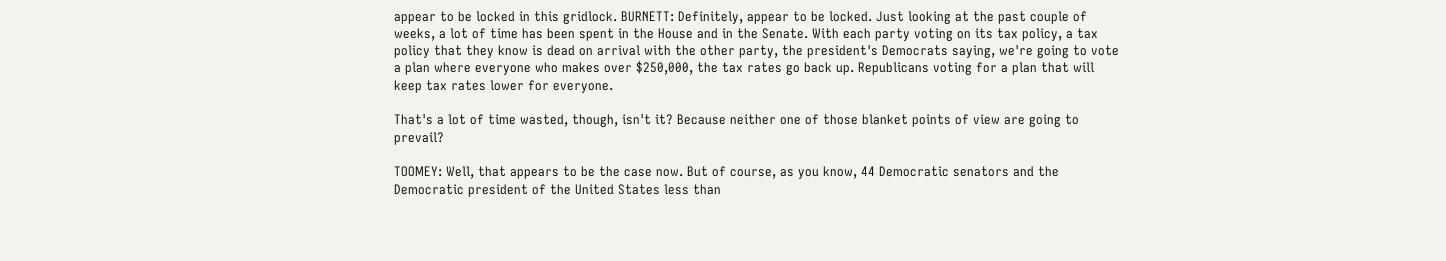appear to be locked in this gridlock. BURNETT: Definitely, appear to be locked. Just looking at the past couple of weeks, a lot of time has been spent in the House and in the Senate. With each party voting on its tax policy, a tax policy that they know is dead on arrival with the other party, the president's Democrats saying, we're going to vote a plan where everyone who makes over $250,000, the tax rates go back up. Republicans voting for a plan that will keep tax rates lower for everyone.

That's a lot of time wasted, though, isn't it? Because neither one of those blanket points of view are going to prevail?

TOOMEY: Well, that appears to be the case now. But of course, as you know, 44 Democratic senators and the Democratic president of the United States less than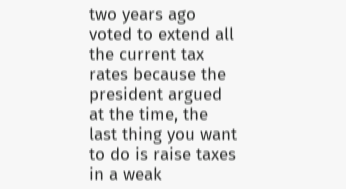two years ago voted to extend all the current tax rates because the president argued at the time, the last thing you want to do is raise taxes in a weak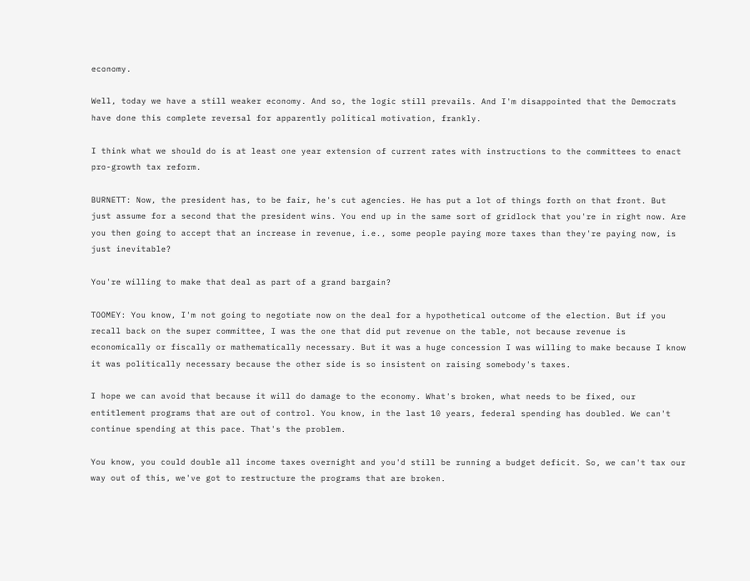economy.

Well, today we have a still weaker economy. And so, the logic still prevails. And I'm disappointed that the Democrats have done this complete reversal for apparently political motivation, frankly.

I think what we should do is at least one year extension of current rates with instructions to the committees to enact pro-growth tax reform.

BURNETT: Now, the president has, to be fair, he's cut agencies. He has put a lot of things forth on that front. But just assume for a second that the president wins. You end up in the same sort of gridlock that you're in right now. Are you then going to accept that an increase in revenue, i.e., some people paying more taxes than they're paying now, is just inevitable?

You're willing to make that deal as part of a grand bargain?

TOOMEY: You know, I'm not going to negotiate now on the deal for a hypothetical outcome of the election. But if you recall back on the super committee, I was the one that did put revenue on the table, not because revenue is economically or fiscally or mathematically necessary. But it was a huge concession I was willing to make because I know it was politically necessary because the other side is so insistent on raising somebody's taxes.

I hope we can avoid that because it will do damage to the economy. What's broken, what needs to be fixed, our entitlement programs that are out of control. You know, in the last 10 years, federal spending has doubled. We can't continue spending at this pace. That's the problem.

You know, you could double all income taxes overnight and you'd still be running a budget deficit. So, we can't tax our way out of this, we've got to restructure the programs that are broken.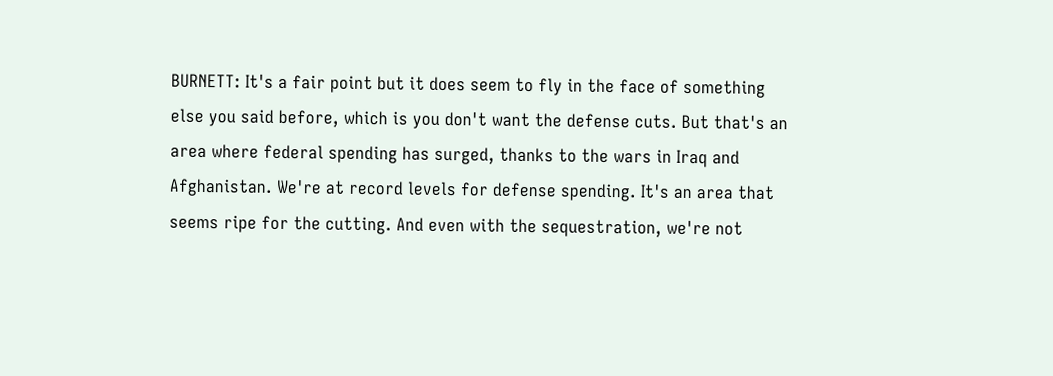BURNETT: It's a fair point but it does seem to fly in the face of something else you said before, which is you don't want the defense cuts. But that's an area where federal spending has surged, thanks to the wars in Iraq and Afghanistan. We're at record levels for defense spending. It's an area that seems ripe for the cutting. And even with the sequestration, we're not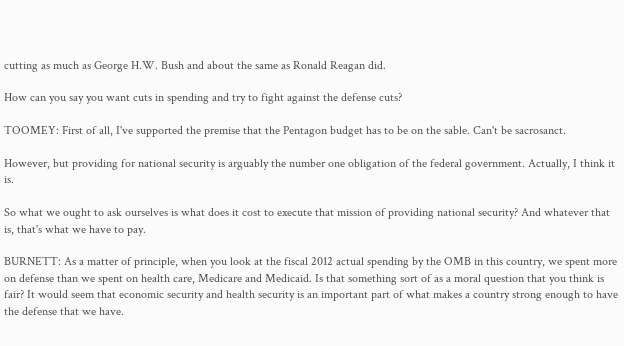cutting as much as George H.W. Bush and about the same as Ronald Reagan did.

How can you say you want cuts in spending and try to fight against the defense cuts?

TOOMEY: First of all, I've supported the premise that the Pentagon budget has to be on the sable. Can't be sacrosanct.

However, but providing for national security is arguably the number one obligation of the federal government. Actually, I think it is.

So what we ought to ask ourselves is what does it cost to execute that mission of providing national security? And whatever that is, that's what we have to pay.

BURNETT: As a matter of principle, when you look at the fiscal 2012 actual spending by the OMB in this country, we spent more on defense than we spent on health care, Medicare and Medicaid. Is that something sort of as a moral question that you think is fair? It would seem that economic security and health security is an important part of what makes a country strong enough to have the defense that we have.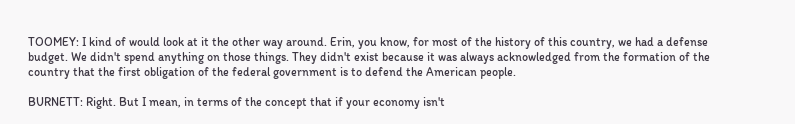TOOMEY: I kind of would look at it the other way around. Erin, you know, for most of the history of this country, we had a defense budget. We didn't spend anything on those things. They didn't exist because it was always acknowledged from the formation of the country that the first obligation of the federal government is to defend the American people.

BURNETT: Right. But I mean, in terms of the concept that if your economy isn't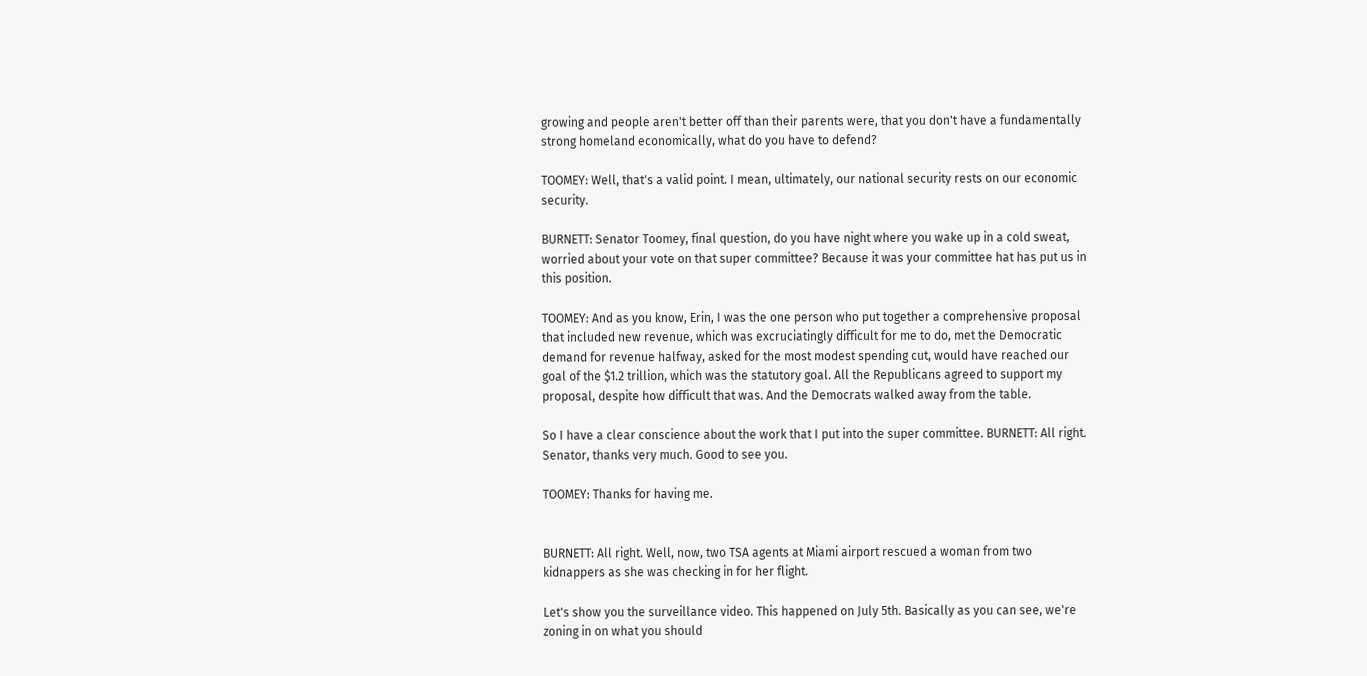growing and people aren't better off than their parents were, that you don't have a fundamentally strong homeland economically, what do you have to defend?

TOOMEY: Well, that's a valid point. I mean, ultimately, our national security rests on our economic security.

BURNETT: Senator Toomey, final question, do you have night where you wake up in a cold sweat, worried about your vote on that super committee? Because it was your committee hat has put us in this position.

TOOMEY: And as you know, Erin, I was the one person who put together a comprehensive proposal that included new revenue, which was excruciatingly difficult for me to do, met the Democratic demand for revenue halfway, asked for the most modest spending cut, would have reached our goal of the $1.2 trillion, which was the statutory goal. All the Republicans agreed to support my proposal, despite how difficult that was. And the Democrats walked away from the table.

So I have a clear conscience about the work that I put into the super committee. BURNETT: All right. Senator, thanks very much. Good to see you.

TOOMEY: Thanks for having me.


BURNETT: All right. Well, now, two TSA agents at Miami airport rescued a woman from two kidnappers as she was checking in for her flight.

Let's show you the surveillance video. This happened on July 5th. Basically as you can see, we're zoning in on what you should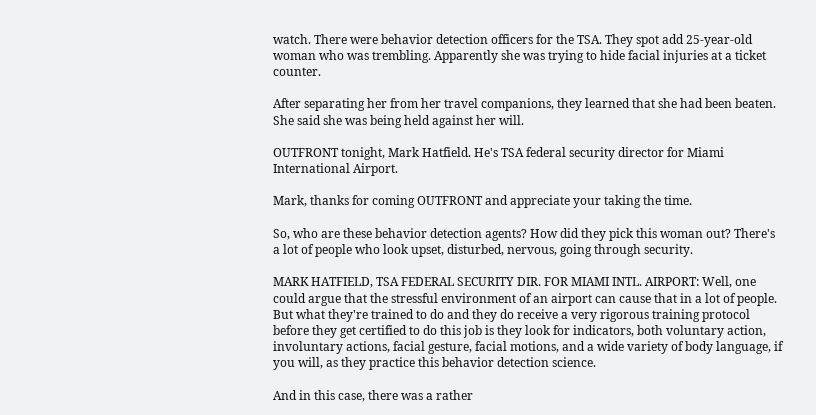watch. There were behavior detection officers for the TSA. They spot add 25-year-old woman who was trembling. Apparently she was trying to hide facial injuries at a ticket counter.

After separating her from her travel companions, they learned that she had been beaten. She said she was being held against her will.

OUTFRONT tonight, Mark Hatfield. He's TSA federal security director for Miami International Airport.

Mark, thanks for coming OUTFRONT and appreciate your taking the time.

So, who are these behavior detection agents? How did they pick this woman out? There's a lot of people who look upset, disturbed, nervous, going through security.

MARK HATFIELD, TSA FEDERAL SECURITY DIR. FOR MIAMI INTL. AIRPORT: Well, one could argue that the stressful environment of an airport can cause that in a lot of people. But what they're trained to do and they do receive a very rigorous training protocol before they get certified to do this job is they look for indicators, both voluntary action, involuntary actions, facial gesture, facial motions, and a wide variety of body language, if you will, as they practice this behavior detection science.

And in this case, there was a rather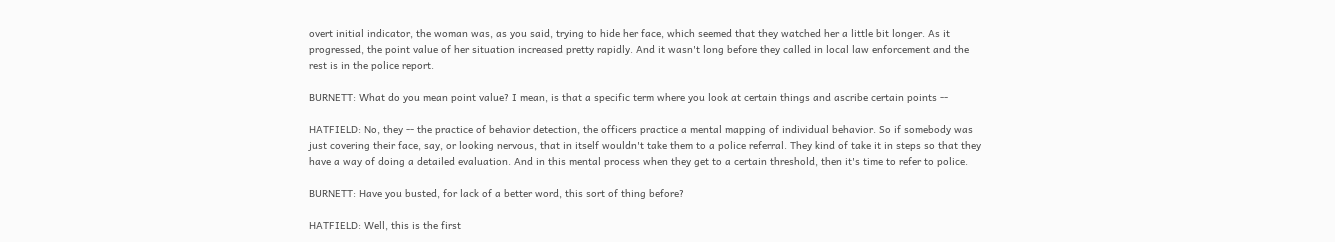overt initial indicator, the woman was, as you said, trying to hide her face, which seemed that they watched her a little bit longer. As it progressed, the point value of her situation increased pretty rapidly. And it wasn't long before they called in local law enforcement and the rest is in the police report.

BURNETT: What do you mean point value? I mean, is that a specific term where you look at certain things and ascribe certain points --

HATFIELD: No, they -- the practice of behavior detection, the officers practice a mental mapping of individual behavior. So if somebody was just covering their face, say, or looking nervous, that in itself wouldn't take them to a police referral. They kind of take it in steps so that they have a way of doing a detailed evaluation. And in this mental process when they get to a certain threshold, then it's time to refer to police.

BURNETT: Have you busted, for lack of a better word, this sort of thing before?

HATFIELD: Well, this is the first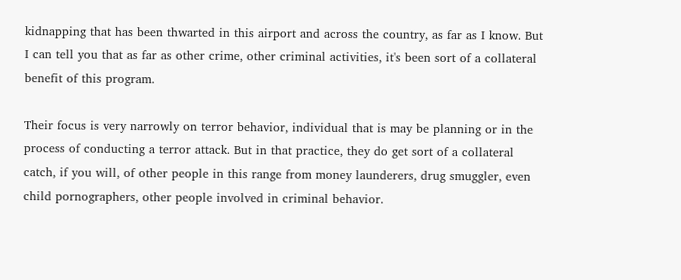kidnapping that has been thwarted in this airport and across the country, as far as I know. But I can tell you that as far as other crime, other criminal activities, it's been sort of a collateral benefit of this program.

Their focus is very narrowly on terror behavior, individual that is may be planning or in the process of conducting a terror attack. But in that practice, they do get sort of a collateral catch, if you will, of other people in this range from money launderers, drug smuggler, even child pornographers, other people involved in criminal behavior.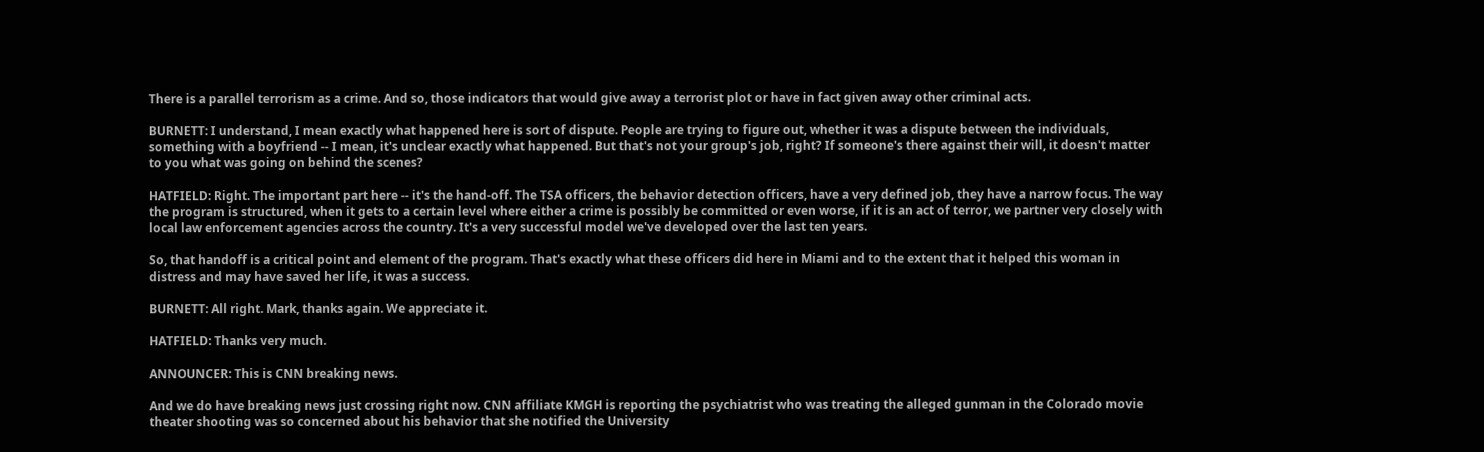There is a parallel terrorism as a crime. And so, those indicators that would give away a terrorist plot or have in fact given away other criminal acts.

BURNETT: I understand, I mean exactly what happened here is sort of dispute. People are trying to figure out, whether it was a dispute between the individuals, something with a boyfriend -- I mean, it's unclear exactly what happened. But that's not your group's job, right? If someone's there against their will, it doesn't matter to you what was going on behind the scenes?

HATFIELD: Right. The important part here -- it's the hand-off. The TSA officers, the behavior detection officers, have a very defined job, they have a narrow focus. The way the program is structured, when it gets to a certain level where either a crime is possibly be committed or even worse, if it is an act of terror, we partner very closely with local law enforcement agencies across the country. It's a very successful model we've developed over the last ten years.

So, that handoff is a critical point and element of the program. That's exactly what these officers did here in Miami and to the extent that it helped this woman in distress and may have saved her life, it was a success.

BURNETT: All right. Mark, thanks again. We appreciate it.

HATFIELD: Thanks very much.

ANNOUNCER: This is CNN breaking news.

And we do have breaking news just crossing right now. CNN affiliate KMGH is reporting the psychiatrist who was treating the alleged gunman in the Colorado movie theater shooting was so concerned about his behavior that she notified the University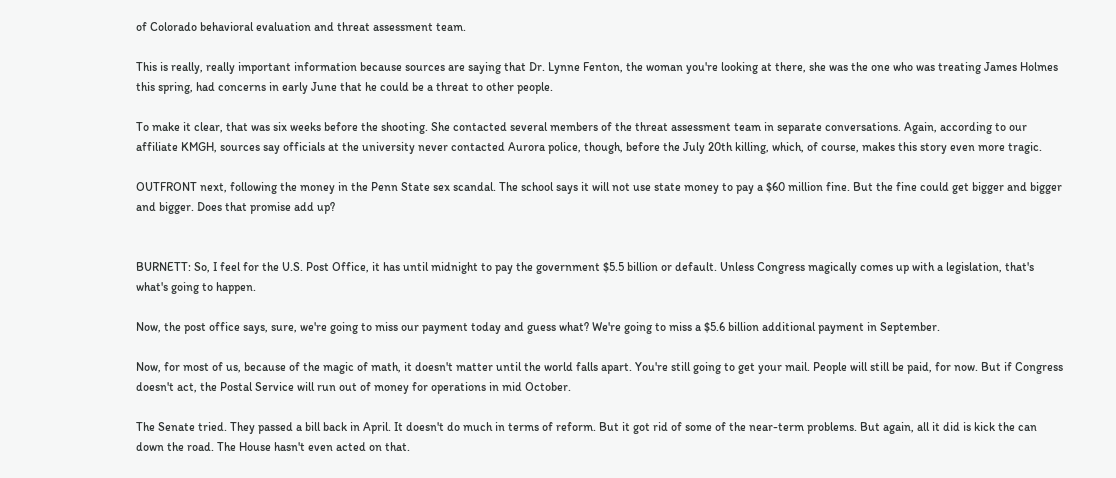of Colorado behavioral evaluation and threat assessment team.

This is really, really important information because sources are saying that Dr. Lynne Fenton, the woman you're looking at there, she was the one who was treating James Holmes this spring, had concerns in early June that he could be a threat to other people.

To make it clear, that was six weeks before the shooting. She contacted several members of the threat assessment team in separate conversations. Again, according to our affiliate KMGH, sources say officials at the university never contacted Aurora police, though, before the July 20th killing, which, of course, makes this story even more tragic.

OUTFRONT next, following the money in the Penn State sex scandal. The school says it will not use state money to pay a $60 million fine. But the fine could get bigger and bigger and bigger. Does that promise add up?


BURNETT: So, I feel for the U.S. Post Office, it has until midnight to pay the government $5.5 billion or default. Unless Congress magically comes up with a legislation, that's what's going to happen.

Now, the post office says, sure, we're going to miss our payment today and guess what? We're going to miss a $5.6 billion additional payment in September.

Now, for most of us, because of the magic of math, it doesn't matter until the world falls apart. You're still going to get your mail. People will still be paid, for now. But if Congress doesn't act, the Postal Service will run out of money for operations in mid October.

The Senate tried. They passed a bill back in April. It doesn't do much in terms of reform. But it got rid of some of the near-term problems. But again, all it did is kick the can down the road. The House hasn't even acted on that.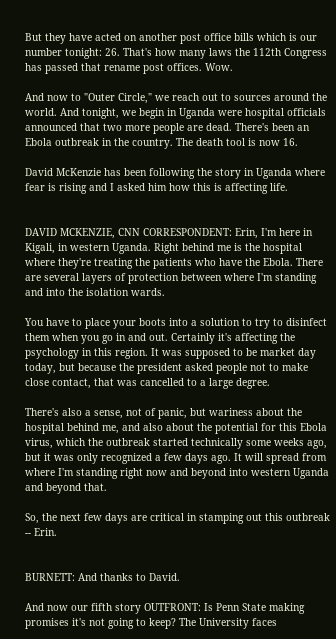But they have acted on another post office bills which is our number tonight: 26. That's how many laws the 112th Congress has passed that rename post offices. Wow.

And now to "Outer Circle," we reach out to sources around the world. And tonight, we begin in Uganda were hospital officials announced that two more people are dead. There's been an Ebola outbreak in the country. The death tool is now 16.

David McKenzie has been following the story in Uganda where fear is rising and I asked him how this is affecting life.


DAVID MCKENZIE, CNN CORRESPONDENT: Erin, I'm here in Kigali, in western Uganda. Right behind me is the hospital where they're treating the patients who have the Ebola. There are several layers of protection between where I'm standing and into the isolation wards.

You have to place your boots into a solution to try to disinfect them when you go in and out. Certainly it's affecting the psychology in this region. It was supposed to be market day today, but because the president asked people not to make close contact, that was cancelled to a large degree.

There's also a sense, not of panic, but wariness about the hospital behind me, and also about the potential for this Ebola virus, which the outbreak started technically some weeks ago, but it was only recognized a few days ago. It will spread from where I'm standing right now and beyond into western Uganda and beyond that.

So, the next few days are critical in stamping out this outbreak -- Erin.


BURNETT: And thanks to David.

And now our fifth story OUTFRONT: Is Penn State making promises it's not going to keep? The University faces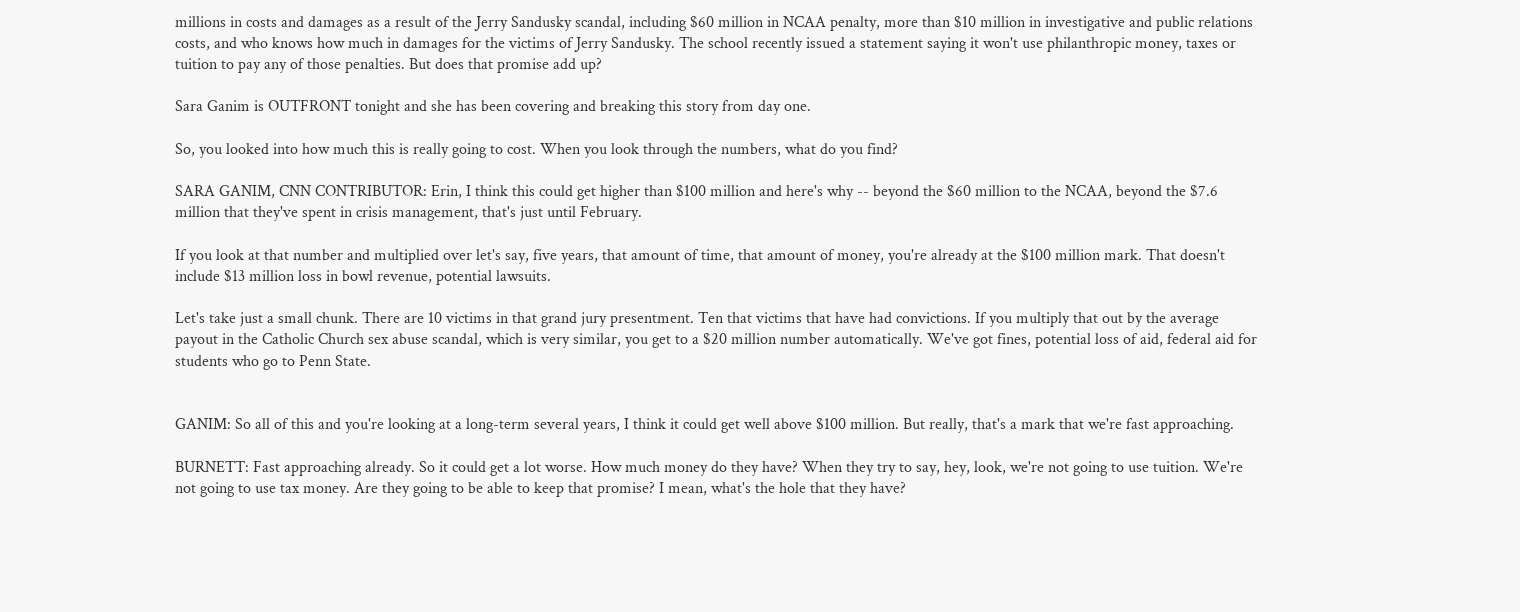millions in costs and damages as a result of the Jerry Sandusky scandal, including $60 million in NCAA penalty, more than $10 million in investigative and public relations costs, and who knows how much in damages for the victims of Jerry Sandusky. The school recently issued a statement saying it won't use philanthropic money, taxes or tuition to pay any of those penalties. But does that promise add up?

Sara Ganim is OUTFRONT tonight and she has been covering and breaking this story from day one.

So, you looked into how much this is really going to cost. When you look through the numbers, what do you find?

SARA GANIM, CNN CONTRIBUTOR: Erin, I think this could get higher than $100 million and here's why -- beyond the $60 million to the NCAA, beyond the $7.6 million that they've spent in crisis management, that's just until February.

If you look at that number and multiplied over let's say, five years, that amount of time, that amount of money, you're already at the $100 million mark. That doesn't include $13 million loss in bowl revenue, potential lawsuits.

Let's take just a small chunk. There are 10 victims in that grand jury presentment. Ten that victims that have had convictions. If you multiply that out by the average payout in the Catholic Church sex abuse scandal, which is very similar, you get to a $20 million number automatically. We've got fines, potential loss of aid, federal aid for students who go to Penn State.


GANIM: So all of this and you're looking at a long-term several years, I think it could get well above $100 million. But really, that's a mark that we're fast approaching.

BURNETT: Fast approaching already. So it could get a lot worse. How much money do they have? When they try to say, hey, look, we're not going to use tuition. We're not going to use tax money. Are they going to be able to keep that promise? I mean, what's the hole that they have?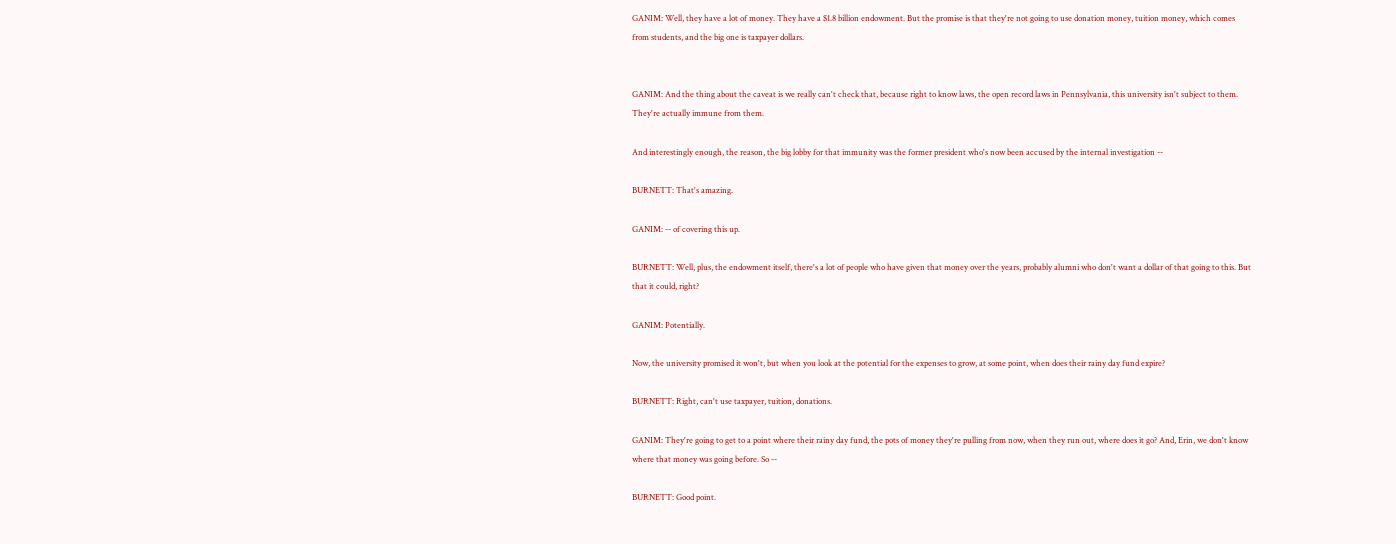GANIM: Well, they have a lot of money. They have a $1.8 billion endowment. But the promise is that they're not going to use donation money, tuition money, which comes from students, and the big one is taxpayer dollars.


GANIM: And the thing about the caveat is we really can't check that, because right to know laws, the open record laws in Pennsylvania, this university isn't subject to them. They're actually immune from them.

And interestingly enough, the reason, the big lobby for that immunity was the former president who's now been accused by the internal investigation --

BURNETT: That's amazing.

GANIM: -- of covering this up.

BURNETT: Well, plus, the endowment itself, there's a lot of people who have given that money over the years, probably alumni who don't want a dollar of that going to this. But that it could, right?

GANIM: Potentially.

Now, the university promised it won't, but when you look at the potential for the expenses to grow, at some point, when does their rainy day fund expire?

BURNETT: Right, can't use taxpayer, tuition, donations.

GANIM: They're going to get to a point where their rainy day fund, the pots of money they're pulling from now, when they run out, where does it go? And, Erin, we don't know where that money was going before. So --

BURNETT: Good point.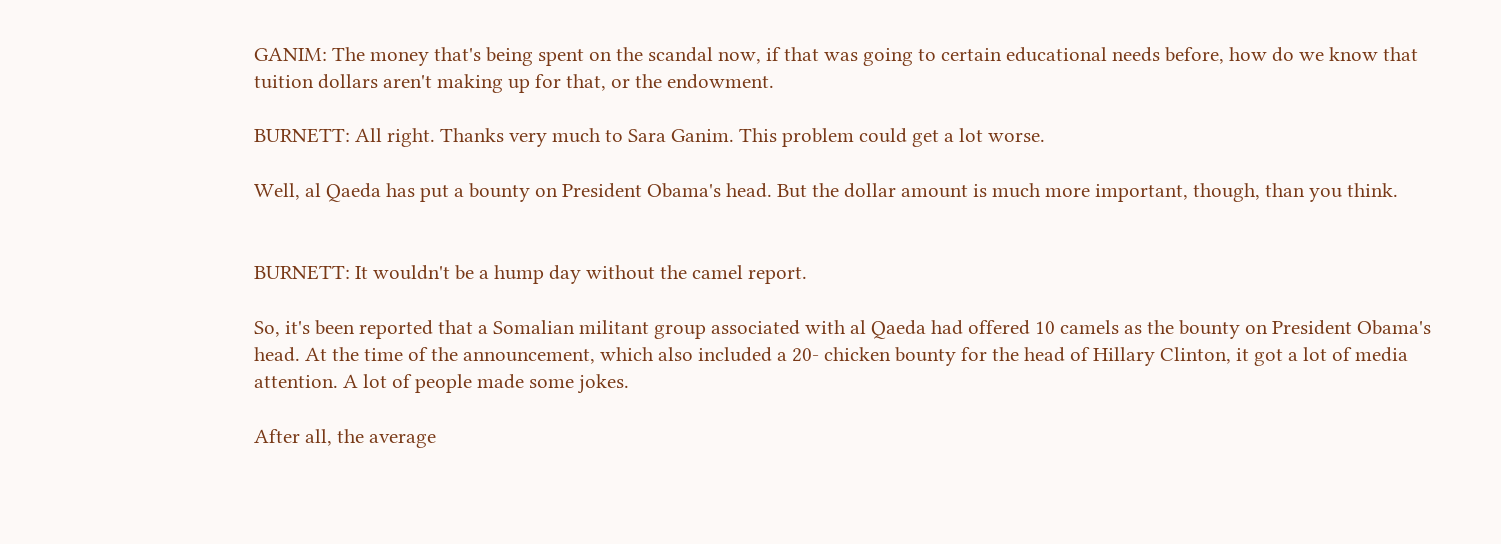GANIM: The money that's being spent on the scandal now, if that was going to certain educational needs before, how do we know that tuition dollars aren't making up for that, or the endowment.

BURNETT: All right. Thanks very much to Sara Ganim. This problem could get a lot worse.

Well, al Qaeda has put a bounty on President Obama's head. But the dollar amount is much more important, though, than you think.


BURNETT: It wouldn't be a hump day without the camel report.

So, it's been reported that a Somalian militant group associated with al Qaeda had offered 10 camels as the bounty on President Obama's head. At the time of the announcement, which also included a 20- chicken bounty for the head of Hillary Clinton, it got a lot of media attention. A lot of people made some jokes.

After all, the average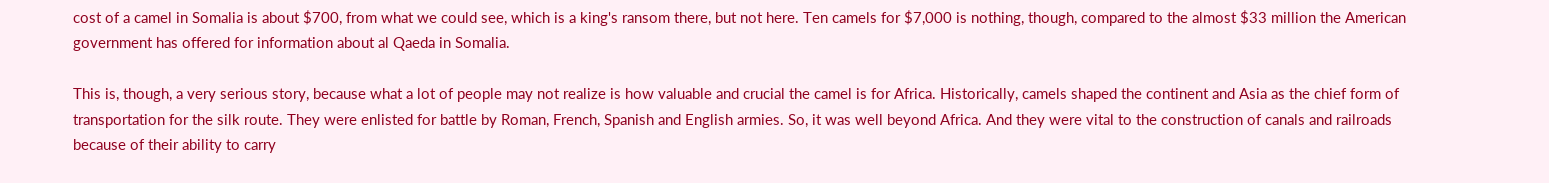cost of a camel in Somalia is about $700, from what we could see, which is a king's ransom there, but not here. Ten camels for $7,000 is nothing, though, compared to the almost $33 million the American government has offered for information about al Qaeda in Somalia.

This is, though, a very serious story, because what a lot of people may not realize is how valuable and crucial the camel is for Africa. Historically, camels shaped the continent and Asia as the chief form of transportation for the silk route. They were enlisted for battle by Roman, French, Spanish and English armies. So, it was well beyond Africa. And they were vital to the construction of canals and railroads because of their ability to carry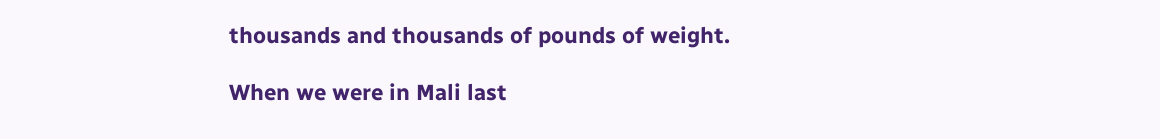thousands and thousands of pounds of weight.

When we were in Mali last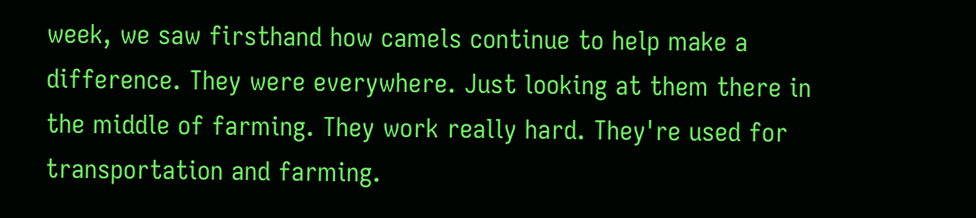week, we saw firsthand how camels continue to help make a difference. They were everywhere. Just looking at them there in the middle of farming. They work really hard. They're used for transportation and farming.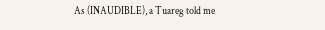As (INAUDIBLE), a Tuareg told me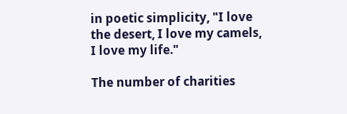in poetic simplicity, "I love the desert, I love my camels, I love my life."

The number of charities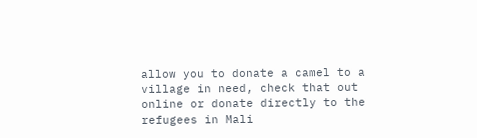allow you to donate a camel to a village in need, check that out online or donate directly to the refugees in Mali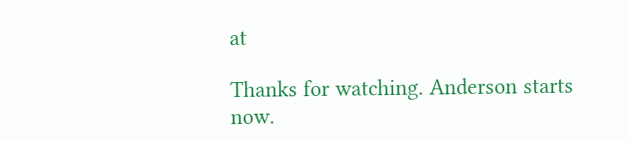at

Thanks for watching. Anderson starts now.